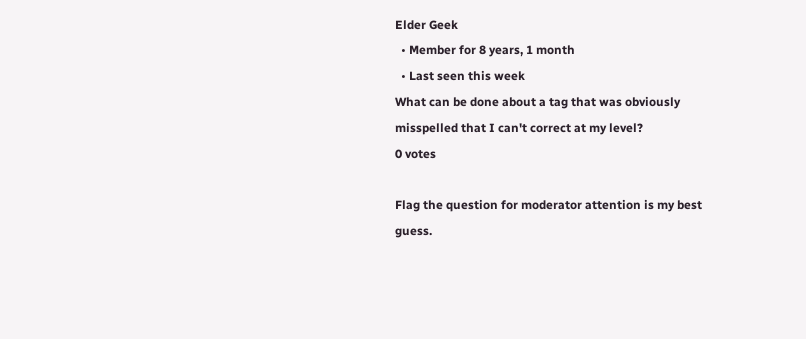Elder Geek
  • Member for 8 years, 1 month
  • Last seen this week
What can be done about a tag that was obviously misspelled that I can't correct at my level?
0 votes

Flag the question for moderator attention is my best guess.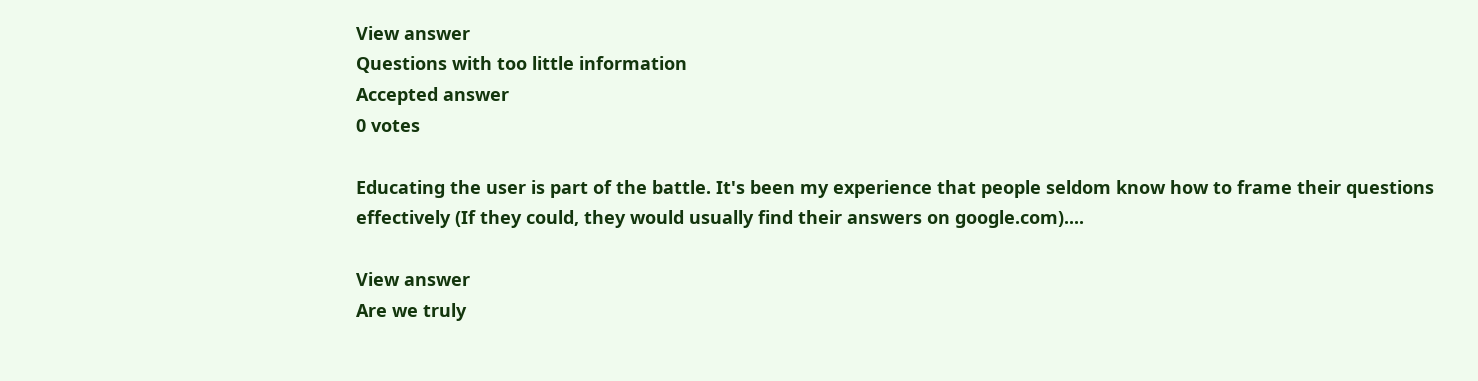View answer
Questions with too little information
Accepted answer
0 votes

Educating the user is part of the battle. It's been my experience that people seldom know how to frame their questions effectively (If they could, they would usually find their answers on google.com)....

View answer
Are we truly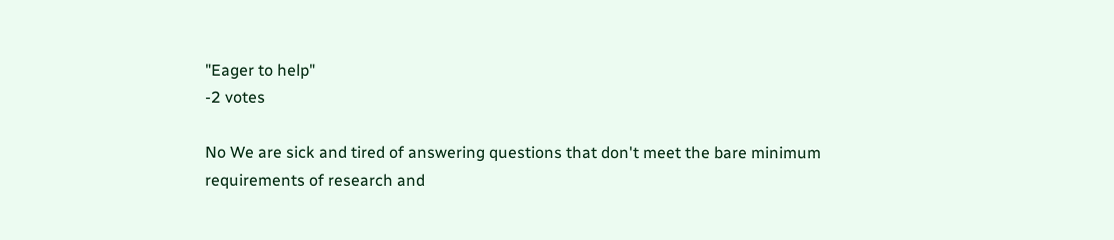"Eager to help"
-2 votes

No We are sick and tired of answering questions that don't meet the bare minimum requirements of research and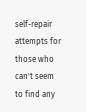self-repair attempts for those who can't seem to find any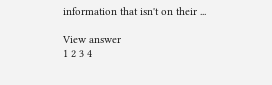information that isn't on their ...

View answer
1 2 3 4